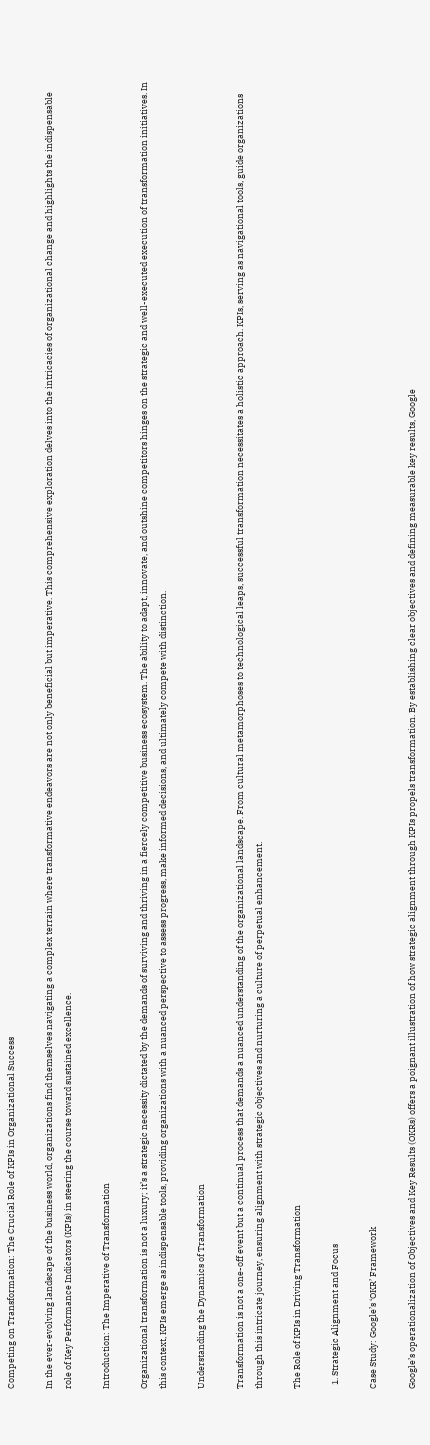Competing on Transformation: The Crucial Role of KPIs in Organizational Success

In the ever-evolving landscape of the business world, organizations find themselves navigating a complex terrain where transformative endeavors are not only beneficial but imperative. This comprehensive exploration delves into the intricacies of organizational change and highlights the indispensable role of Key Performance Indicators (KPIs) in steering the course toward sustained excellence.

Introduction: The Imperative of Transformation

Organizational transformation is not a luxury; it’s a strategic necessity dictated by the demands of surviving and thriving in a fiercely competitive business ecosystem. The ability to adapt, innovate, and outshine competitors hinges on the strategic and well-executed execution of transformation initiatives. In this context, KPIs emerge as indispensable tools, providing organizations with a nuanced perspective to assess progress, make informed decisions, and ultimately compete with distinction.

Understanding the Dynamics of Transformation

Transformation is not a one-off event but a continual process that demands a nuanced understanding of the organizational landscape. From cultural metamorphoses to technological leaps, successful transformation necessitates a holistic approach. KPIs, serving as navigational tools, guide organizations through this intricate journey, ensuring alignment with strategic objectives and nurturing a culture of perpetual enhancement.

The Role of KPIs in Driving Transformation

  1. Strategic Alignment and Focus

Case Study: Google’s ‘OKR’ Framework

Google’s operationalization of Objectives and Key Results (OKRs) offers a poignant illustration of how strategic alignment through KPIs propels transformation. By establishing clear objectives and defining measurable key results, Google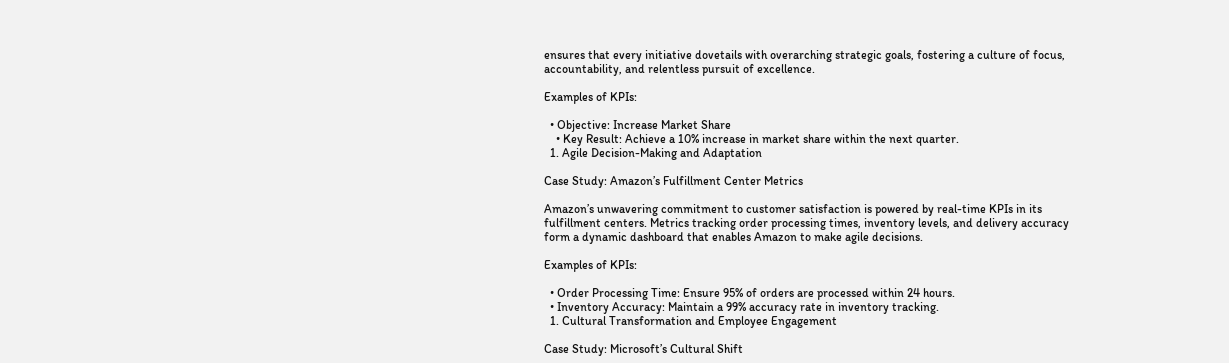ensures that every initiative dovetails with overarching strategic goals, fostering a culture of focus, accountability, and relentless pursuit of excellence.

Examples of KPIs:

  • Objective: Increase Market Share
    • Key Result: Achieve a 10% increase in market share within the next quarter.
  1. Agile Decision-Making and Adaptation

Case Study: Amazon’s Fulfillment Center Metrics

Amazon’s unwavering commitment to customer satisfaction is powered by real-time KPIs in its fulfillment centers. Metrics tracking order processing times, inventory levels, and delivery accuracy form a dynamic dashboard that enables Amazon to make agile decisions.

Examples of KPIs:

  • Order Processing Time: Ensure 95% of orders are processed within 24 hours.
  • Inventory Accuracy: Maintain a 99% accuracy rate in inventory tracking.
  1. Cultural Transformation and Employee Engagement

Case Study: Microsoft’s Cultural Shift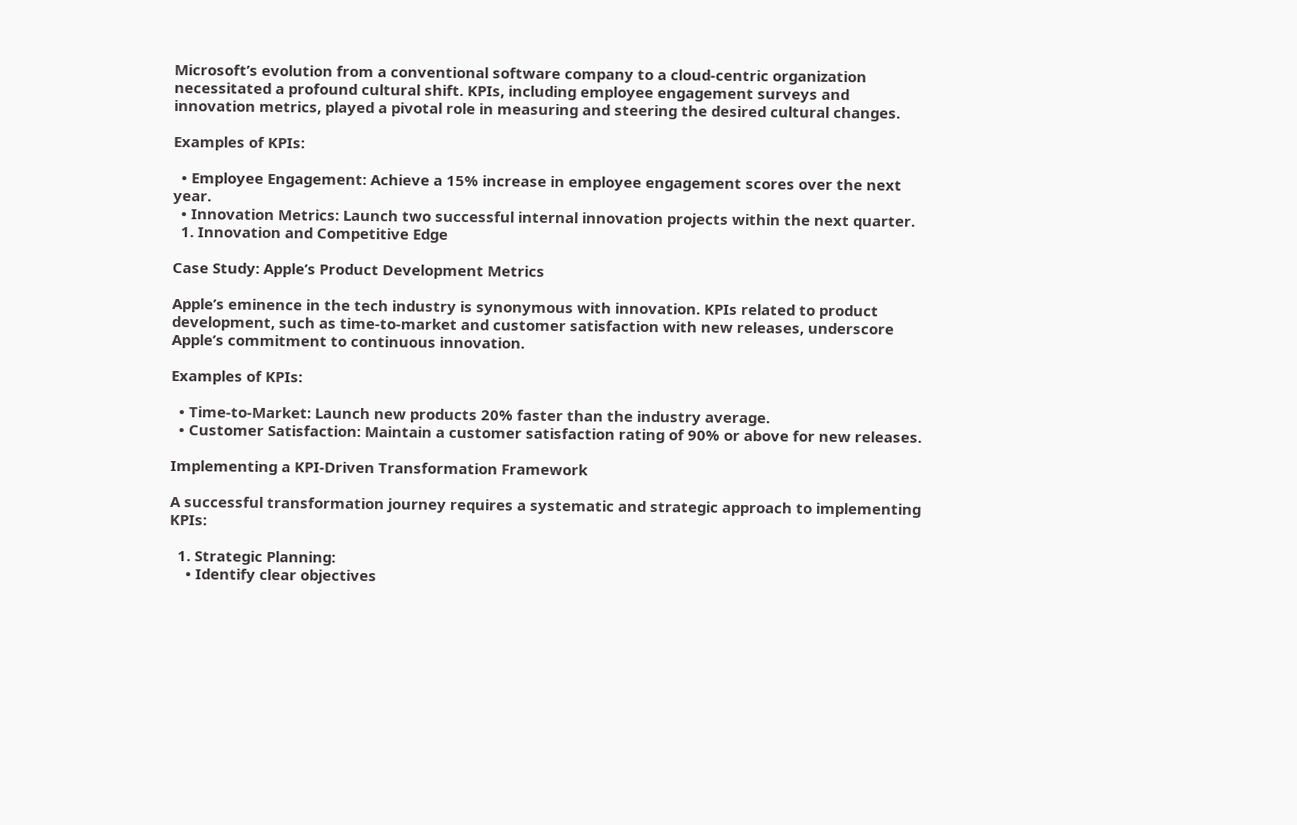Microsoft’s evolution from a conventional software company to a cloud-centric organization necessitated a profound cultural shift. KPIs, including employee engagement surveys and innovation metrics, played a pivotal role in measuring and steering the desired cultural changes.

Examples of KPIs:

  • Employee Engagement: Achieve a 15% increase in employee engagement scores over the next year.
  • Innovation Metrics: Launch two successful internal innovation projects within the next quarter.
  1. Innovation and Competitive Edge

Case Study: Apple’s Product Development Metrics

Apple’s eminence in the tech industry is synonymous with innovation. KPIs related to product development, such as time-to-market and customer satisfaction with new releases, underscore Apple’s commitment to continuous innovation.

Examples of KPIs:

  • Time-to-Market: Launch new products 20% faster than the industry average.
  • Customer Satisfaction: Maintain a customer satisfaction rating of 90% or above for new releases.

Implementing a KPI-Driven Transformation Framework

A successful transformation journey requires a systematic and strategic approach to implementing KPIs:

  1. Strategic Planning:
    • Identify clear objectives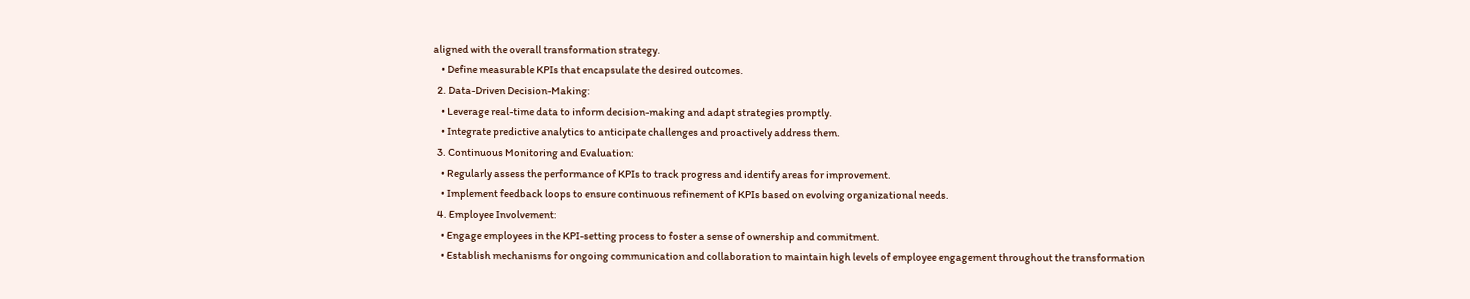aligned with the overall transformation strategy.
    • Define measurable KPIs that encapsulate the desired outcomes.
  2. Data-Driven Decision-Making:
    • Leverage real-time data to inform decision-making and adapt strategies promptly.
    • Integrate predictive analytics to anticipate challenges and proactively address them.
  3. Continuous Monitoring and Evaluation:
    • Regularly assess the performance of KPIs to track progress and identify areas for improvement.
    • Implement feedback loops to ensure continuous refinement of KPIs based on evolving organizational needs.
  4. Employee Involvement:
    • Engage employees in the KPI-setting process to foster a sense of ownership and commitment.
    • Establish mechanisms for ongoing communication and collaboration to maintain high levels of employee engagement throughout the transformation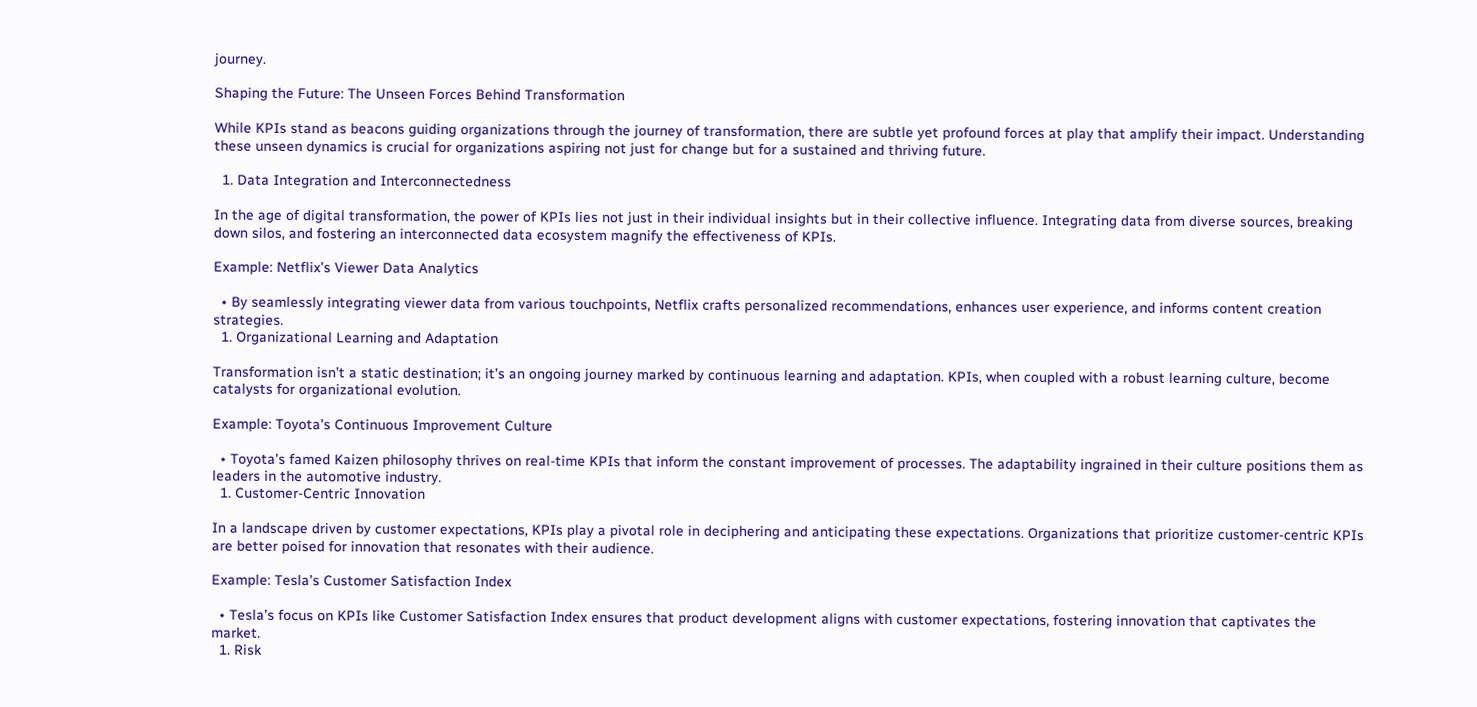journey.

Shaping the Future: The Unseen Forces Behind Transformation

While KPIs stand as beacons guiding organizations through the journey of transformation, there are subtle yet profound forces at play that amplify their impact. Understanding these unseen dynamics is crucial for organizations aspiring not just for change but for a sustained and thriving future.

  1. Data Integration and Interconnectedness

In the age of digital transformation, the power of KPIs lies not just in their individual insights but in their collective influence. Integrating data from diverse sources, breaking down silos, and fostering an interconnected data ecosystem magnify the effectiveness of KPIs.

Example: Netflix’s Viewer Data Analytics

  • By seamlessly integrating viewer data from various touchpoints, Netflix crafts personalized recommendations, enhances user experience, and informs content creation strategies.
  1. Organizational Learning and Adaptation

Transformation isn’t a static destination; it’s an ongoing journey marked by continuous learning and adaptation. KPIs, when coupled with a robust learning culture, become catalysts for organizational evolution.

Example: Toyota’s Continuous Improvement Culture

  • Toyota’s famed Kaizen philosophy thrives on real-time KPIs that inform the constant improvement of processes. The adaptability ingrained in their culture positions them as leaders in the automotive industry.
  1. Customer-Centric Innovation

In a landscape driven by customer expectations, KPIs play a pivotal role in deciphering and anticipating these expectations. Organizations that prioritize customer-centric KPIs are better poised for innovation that resonates with their audience.

Example: Tesla’s Customer Satisfaction Index

  • Tesla’s focus on KPIs like Customer Satisfaction Index ensures that product development aligns with customer expectations, fostering innovation that captivates the market.
  1. Risk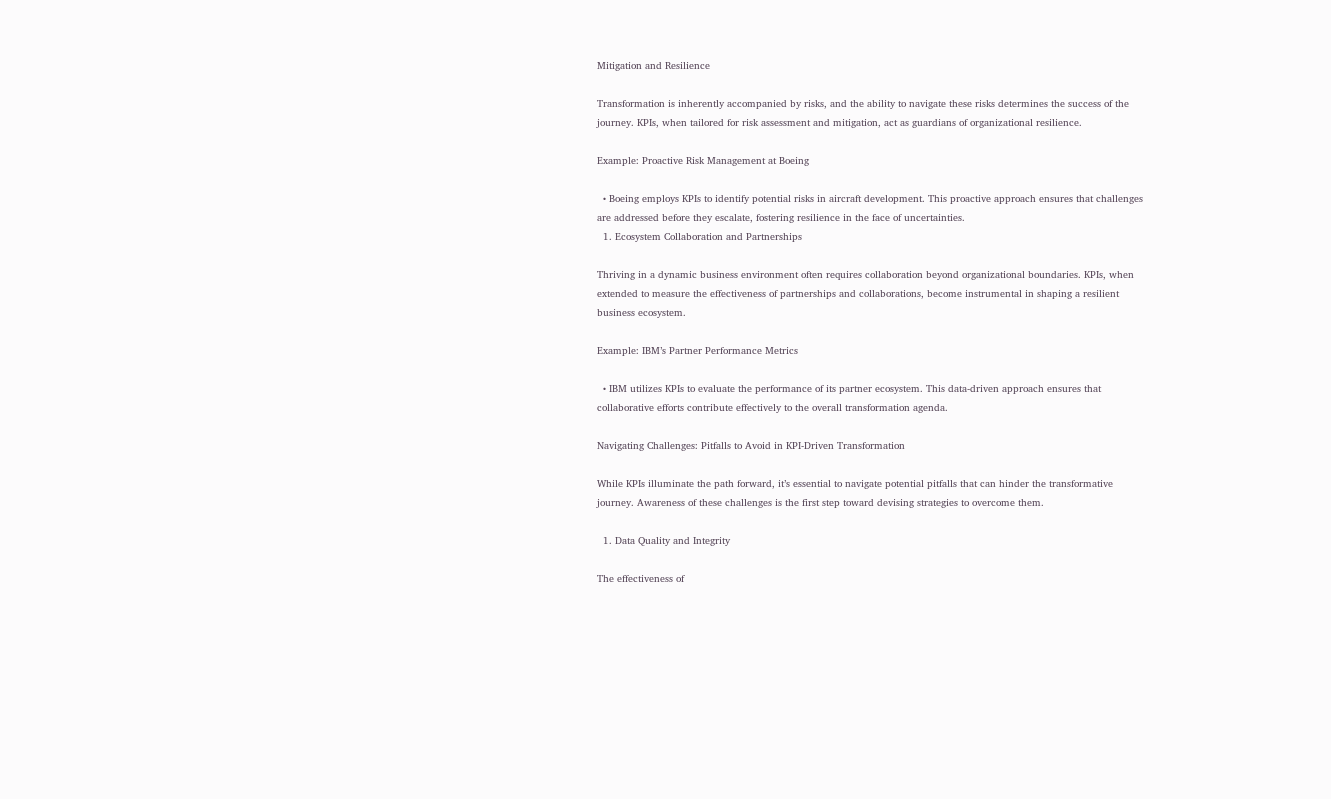Mitigation and Resilience

Transformation is inherently accompanied by risks, and the ability to navigate these risks determines the success of the journey. KPIs, when tailored for risk assessment and mitigation, act as guardians of organizational resilience.

Example: Proactive Risk Management at Boeing

  • Boeing employs KPIs to identify potential risks in aircraft development. This proactive approach ensures that challenges are addressed before they escalate, fostering resilience in the face of uncertainties.
  1. Ecosystem Collaboration and Partnerships

Thriving in a dynamic business environment often requires collaboration beyond organizational boundaries. KPIs, when extended to measure the effectiveness of partnerships and collaborations, become instrumental in shaping a resilient business ecosystem.

Example: IBM’s Partner Performance Metrics

  • IBM utilizes KPIs to evaluate the performance of its partner ecosystem. This data-driven approach ensures that collaborative efforts contribute effectively to the overall transformation agenda.

Navigating Challenges: Pitfalls to Avoid in KPI-Driven Transformation

While KPIs illuminate the path forward, it’s essential to navigate potential pitfalls that can hinder the transformative journey. Awareness of these challenges is the first step toward devising strategies to overcome them.

  1. Data Quality and Integrity

The effectiveness of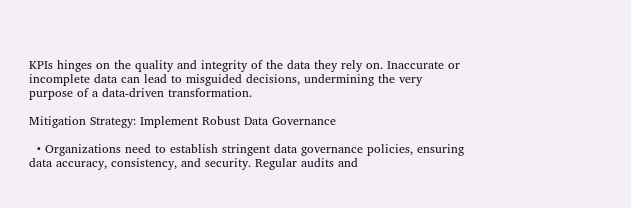KPIs hinges on the quality and integrity of the data they rely on. Inaccurate or incomplete data can lead to misguided decisions, undermining the very purpose of a data-driven transformation.

Mitigation Strategy: Implement Robust Data Governance

  • Organizations need to establish stringent data governance policies, ensuring data accuracy, consistency, and security. Regular audits and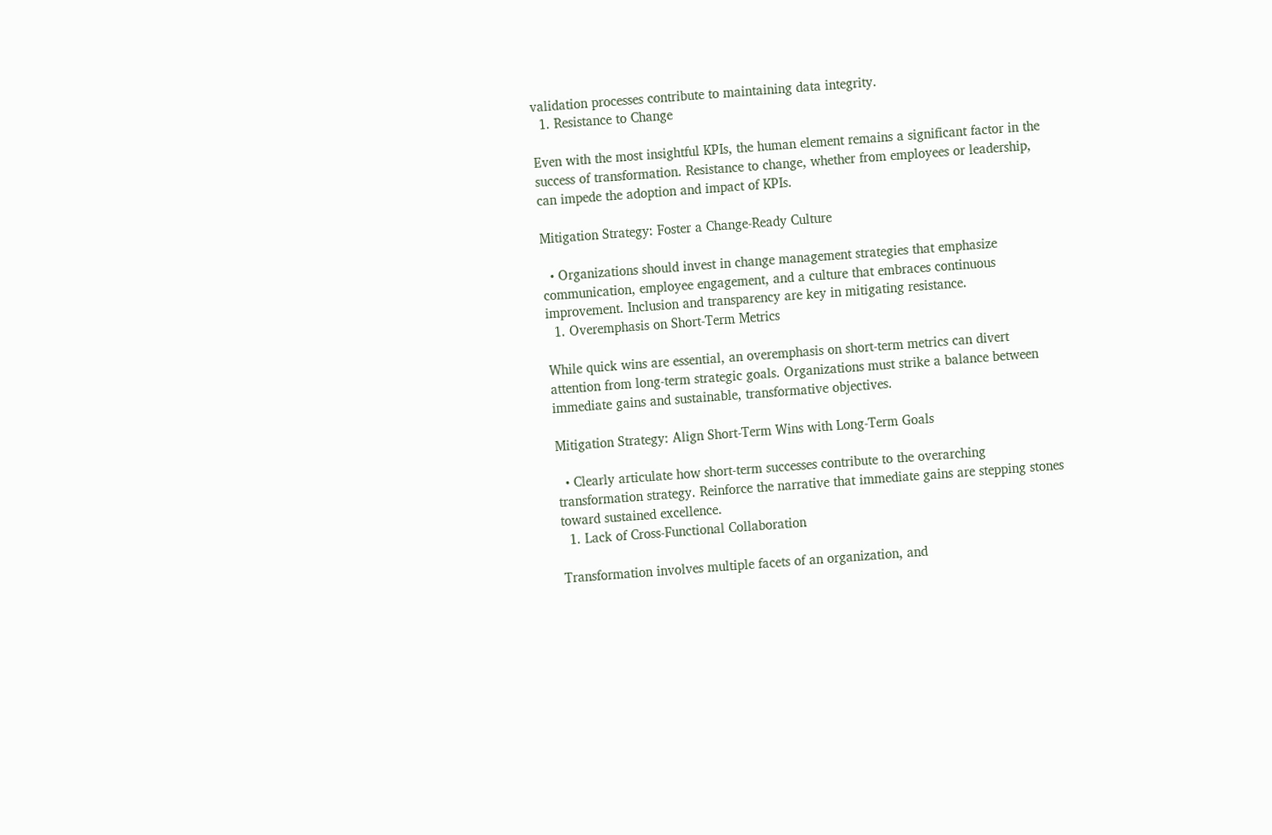validation processes contribute to maintaining data integrity.
  1. Resistance to Change

Even with the most insightful KPIs, the human element remains a significant factor in the success of transformation. Resistance to change, whether from employees or leadership, can impede the adoption and impact of KPIs.

Mitigation Strategy: Foster a Change-Ready Culture

  • Organizations should invest in change management strategies that emphasize communication, employee engagement, and a culture that embraces continuous improvement. Inclusion and transparency are key in mitigating resistance.
  1. Overemphasis on Short-Term Metrics

While quick wins are essential, an overemphasis on short-term metrics can divert attention from long-term strategic goals. Organizations must strike a balance between immediate gains and sustainable, transformative objectives.

Mitigation Strategy: Align Short-Term Wins with Long-Term Goals

  • Clearly articulate how short-term successes contribute to the overarching transformation strategy. Reinforce the narrative that immediate gains are stepping stones toward sustained excellence.
  1. Lack of Cross-Functional Collaboration

Transformation involves multiple facets of an organization, and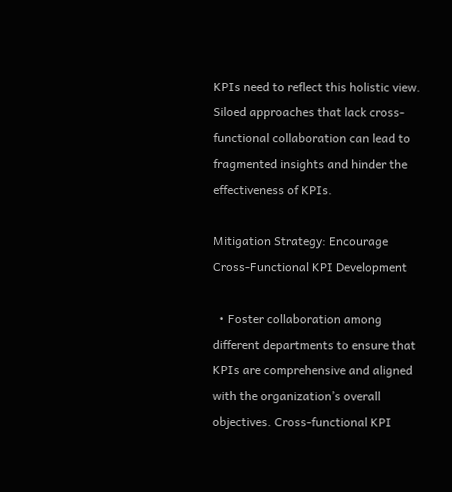KPIs need to reflect this holistic view. Siloed approaches that lack cross-functional collaboration can lead to fragmented insights and hinder the effectiveness of KPIs.

Mitigation Strategy: Encourage Cross-Functional KPI Development

  • Foster collaboration among different departments to ensure that KPIs are comprehensive and aligned with the organization’s overall objectives. Cross-functional KPI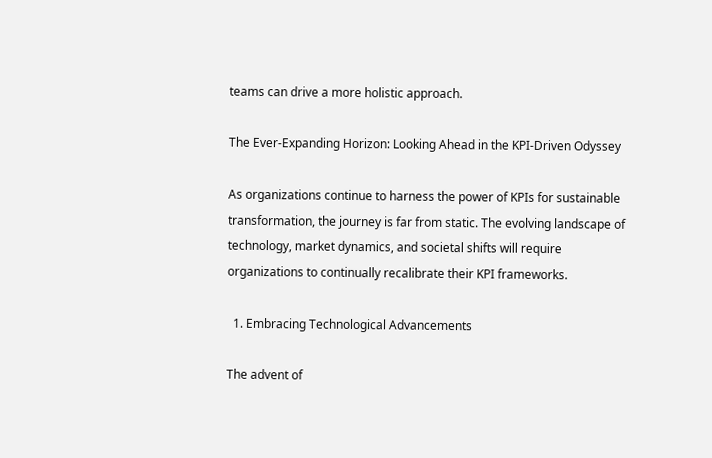teams can drive a more holistic approach.

The Ever-Expanding Horizon: Looking Ahead in the KPI-Driven Odyssey

As organizations continue to harness the power of KPIs for sustainable transformation, the journey is far from static. The evolving landscape of technology, market dynamics, and societal shifts will require organizations to continually recalibrate their KPI frameworks.

  1. Embracing Technological Advancements

The advent of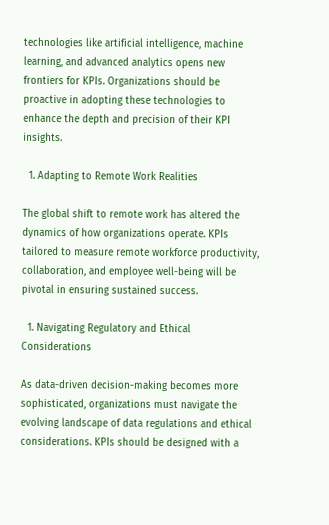technologies like artificial intelligence, machine learning, and advanced analytics opens new frontiers for KPIs. Organizations should be proactive in adopting these technologies to enhance the depth and precision of their KPI insights.

  1. Adapting to Remote Work Realities

The global shift to remote work has altered the dynamics of how organizations operate. KPIs tailored to measure remote workforce productivity, collaboration, and employee well-being will be pivotal in ensuring sustained success.

  1. Navigating Regulatory and Ethical Considerations

As data-driven decision-making becomes more sophisticated, organizations must navigate the evolving landscape of data regulations and ethical considerations. KPIs should be designed with a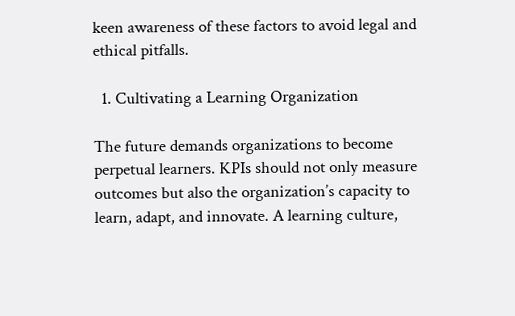keen awareness of these factors to avoid legal and ethical pitfalls.

  1. Cultivating a Learning Organization

The future demands organizations to become perpetual learners. KPIs should not only measure outcomes but also the organization’s capacity to learn, adapt, and innovate. A learning culture,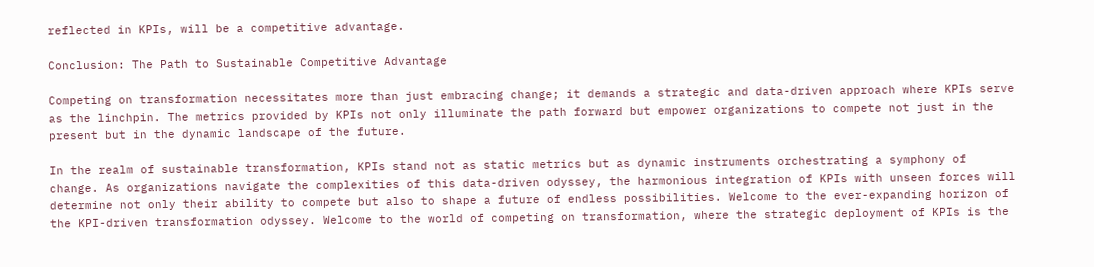reflected in KPIs, will be a competitive advantage.

Conclusion: The Path to Sustainable Competitive Advantage

Competing on transformation necessitates more than just embracing change; it demands a strategic and data-driven approach where KPIs serve as the linchpin. The metrics provided by KPIs not only illuminate the path forward but empower organizations to compete not just in the present but in the dynamic landscape of the future.

In the realm of sustainable transformation, KPIs stand not as static metrics but as dynamic instruments orchestrating a symphony of change. As organizations navigate the complexities of this data-driven odyssey, the harmonious integration of KPIs with unseen forces will determine not only their ability to compete but also to shape a future of endless possibilities. Welcome to the ever-expanding horizon of the KPI-driven transformation odyssey. Welcome to the world of competing on transformation, where the strategic deployment of KPIs is the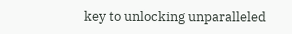key to unlocking unparalleled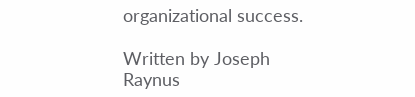organizational success.

Written by Joseph Raynus